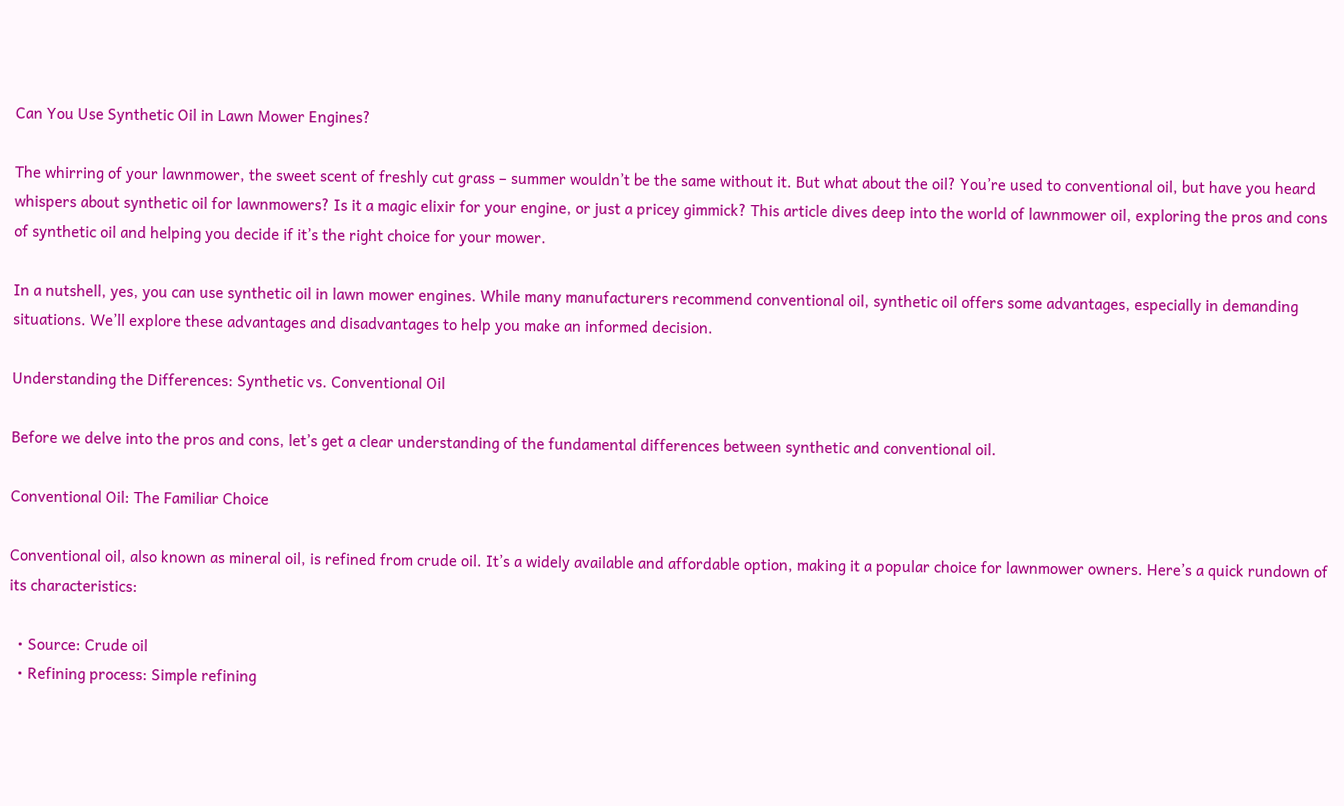Can You Use Synthetic Oil in Lawn Mower Engines?

The whirring of your lawnmower, the sweet scent of freshly cut grass – summer wouldn’t be the same without it. But what about the oil? You’re used to conventional oil, but have you heard whispers about synthetic oil for lawnmowers? Is it a magic elixir for your engine, or just a pricey gimmick? This article dives deep into the world of lawnmower oil, exploring the pros and cons of synthetic oil and helping you decide if it’s the right choice for your mower.

In a nutshell, yes, you can use synthetic oil in lawn mower engines. While many manufacturers recommend conventional oil, synthetic oil offers some advantages, especially in demanding situations. We’ll explore these advantages and disadvantages to help you make an informed decision.

Understanding the Differences: Synthetic vs. Conventional Oil

Before we delve into the pros and cons, let’s get a clear understanding of the fundamental differences between synthetic and conventional oil.

Conventional Oil: The Familiar Choice

Conventional oil, also known as mineral oil, is refined from crude oil. It’s a widely available and affordable option, making it a popular choice for lawnmower owners. Here’s a quick rundown of its characteristics:

  • Source: Crude oil
  • Refining process: Simple refining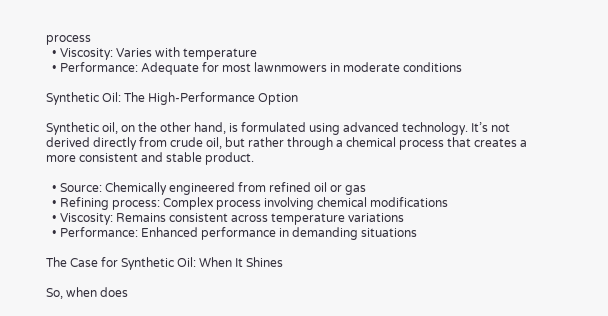process
  • Viscosity: Varies with temperature
  • Performance: Adequate for most lawnmowers in moderate conditions

Synthetic Oil: The High-Performance Option

Synthetic oil, on the other hand, is formulated using advanced technology. It’s not derived directly from crude oil, but rather through a chemical process that creates a more consistent and stable product.

  • Source: Chemically engineered from refined oil or gas
  • Refining process: Complex process involving chemical modifications
  • Viscosity: Remains consistent across temperature variations
  • Performance: Enhanced performance in demanding situations

The Case for Synthetic Oil: When It Shines

So, when does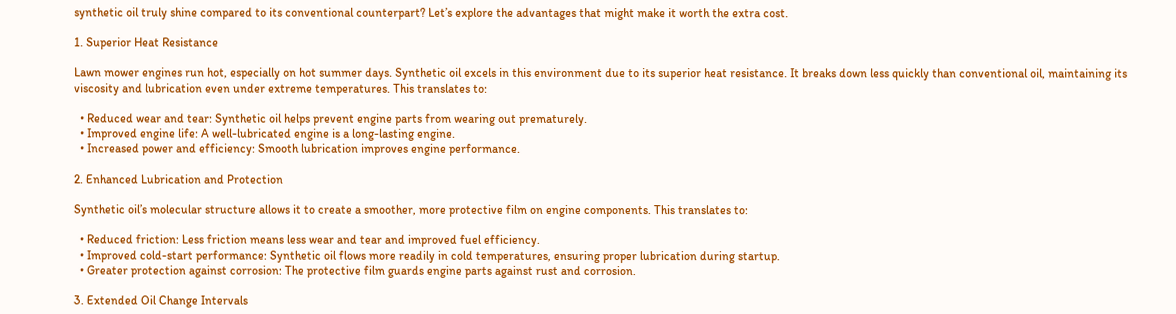synthetic oil truly shine compared to its conventional counterpart? Let’s explore the advantages that might make it worth the extra cost.

1. Superior Heat Resistance

Lawn mower engines run hot, especially on hot summer days. Synthetic oil excels in this environment due to its superior heat resistance. It breaks down less quickly than conventional oil, maintaining its viscosity and lubrication even under extreme temperatures. This translates to:

  • Reduced wear and tear: Synthetic oil helps prevent engine parts from wearing out prematurely.
  • Improved engine life: A well-lubricated engine is a long-lasting engine.
  • Increased power and efficiency: Smooth lubrication improves engine performance.

2. Enhanced Lubrication and Protection

Synthetic oil’s molecular structure allows it to create a smoother, more protective film on engine components. This translates to:

  • Reduced friction: Less friction means less wear and tear and improved fuel efficiency.
  • Improved cold-start performance: Synthetic oil flows more readily in cold temperatures, ensuring proper lubrication during startup.
  • Greater protection against corrosion: The protective film guards engine parts against rust and corrosion.

3. Extended Oil Change Intervals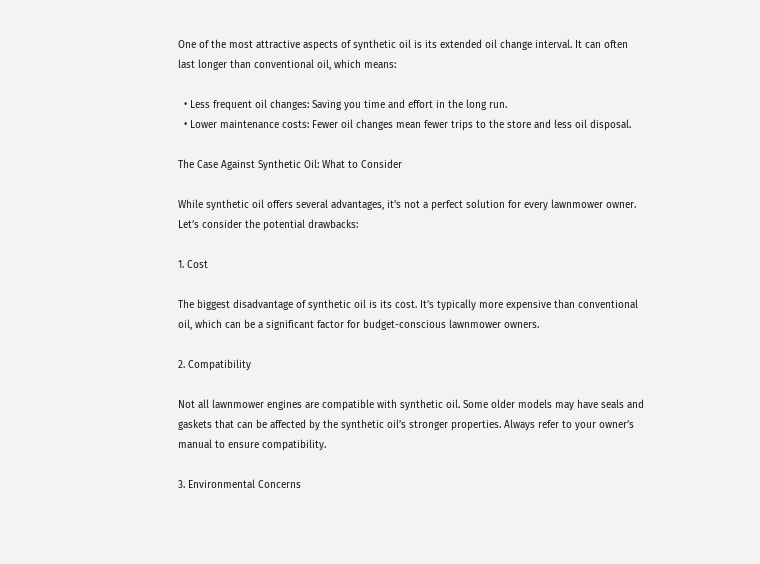One of the most attractive aspects of synthetic oil is its extended oil change interval. It can often last longer than conventional oil, which means:

  • Less frequent oil changes: Saving you time and effort in the long run.
  • Lower maintenance costs: Fewer oil changes mean fewer trips to the store and less oil disposal.

The Case Against Synthetic Oil: What to Consider

While synthetic oil offers several advantages, it’s not a perfect solution for every lawnmower owner. Let’s consider the potential drawbacks:

1. Cost

The biggest disadvantage of synthetic oil is its cost. It’s typically more expensive than conventional oil, which can be a significant factor for budget-conscious lawnmower owners.

2. Compatibility

Not all lawnmower engines are compatible with synthetic oil. Some older models may have seals and gaskets that can be affected by the synthetic oil’s stronger properties. Always refer to your owner’s manual to ensure compatibility.

3. Environmental Concerns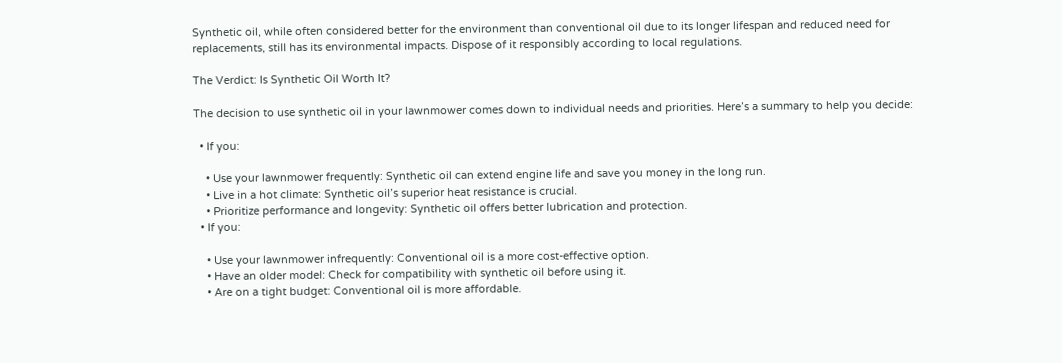Synthetic oil, while often considered better for the environment than conventional oil due to its longer lifespan and reduced need for replacements, still has its environmental impacts. Dispose of it responsibly according to local regulations.

The Verdict: Is Synthetic Oil Worth It?

The decision to use synthetic oil in your lawnmower comes down to individual needs and priorities. Here’s a summary to help you decide:

  • If you:

    • Use your lawnmower frequently: Synthetic oil can extend engine life and save you money in the long run.
    • Live in a hot climate: Synthetic oil’s superior heat resistance is crucial.
    • Prioritize performance and longevity: Synthetic oil offers better lubrication and protection.
  • If you:

    • Use your lawnmower infrequently: Conventional oil is a more cost-effective option.
    • Have an older model: Check for compatibility with synthetic oil before using it.
    • Are on a tight budget: Conventional oil is more affordable.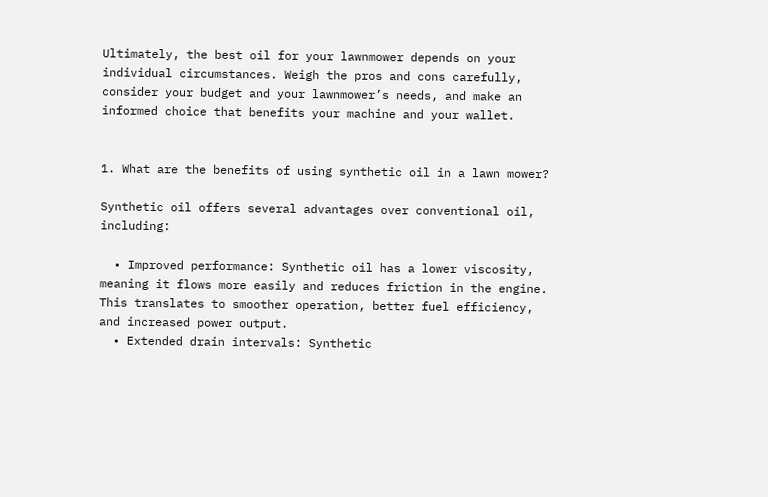Ultimately, the best oil for your lawnmower depends on your individual circumstances. Weigh the pros and cons carefully, consider your budget and your lawnmower’s needs, and make an informed choice that benefits your machine and your wallet.


1. What are the benefits of using synthetic oil in a lawn mower?

Synthetic oil offers several advantages over conventional oil, including:

  • Improved performance: Synthetic oil has a lower viscosity, meaning it flows more easily and reduces friction in the engine. This translates to smoother operation, better fuel efficiency, and increased power output.
  • Extended drain intervals: Synthetic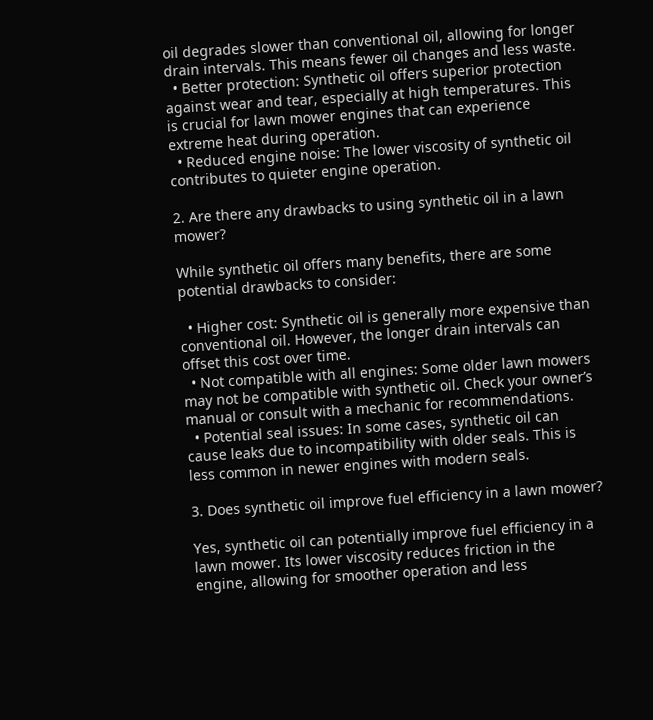oil degrades slower than conventional oil, allowing for longer drain intervals. This means fewer oil changes and less waste.
  • Better protection: Synthetic oil offers superior protection against wear and tear, especially at high temperatures. This is crucial for lawn mower engines that can experience extreme heat during operation.
  • Reduced engine noise: The lower viscosity of synthetic oil contributes to quieter engine operation.

2. Are there any drawbacks to using synthetic oil in a lawn mower?

While synthetic oil offers many benefits, there are some potential drawbacks to consider:

  • Higher cost: Synthetic oil is generally more expensive than conventional oil. However, the longer drain intervals can offset this cost over time.
  • Not compatible with all engines: Some older lawn mowers may not be compatible with synthetic oil. Check your owner’s manual or consult with a mechanic for recommendations.
  • Potential seal issues: In some cases, synthetic oil can cause leaks due to incompatibility with older seals. This is less common in newer engines with modern seals.

3. Does synthetic oil improve fuel efficiency in a lawn mower?

Yes, synthetic oil can potentially improve fuel efficiency in a lawn mower. Its lower viscosity reduces friction in the engine, allowing for smoother operation and less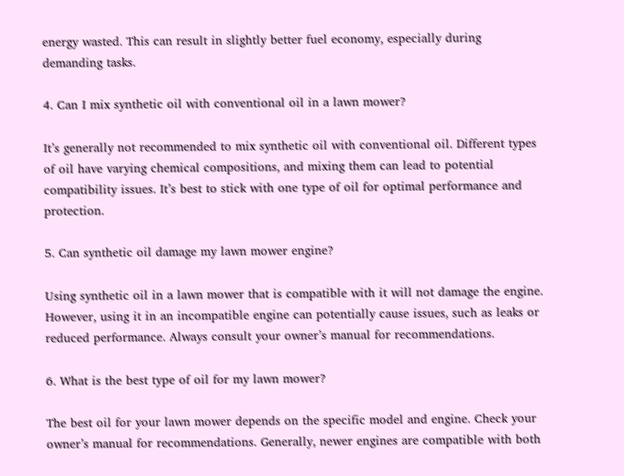energy wasted. This can result in slightly better fuel economy, especially during demanding tasks.

4. Can I mix synthetic oil with conventional oil in a lawn mower?

It’s generally not recommended to mix synthetic oil with conventional oil. Different types of oil have varying chemical compositions, and mixing them can lead to potential compatibility issues. It’s best to stick with one type of oil for optimal performance and protection.

5. Can synthetic oil damage my lawn mower engine?

Using synthetic oil in a lawn mower that is compatible with it will not damage the engine. However, using it in an incompatible engine can potentially cause issues, such as leaks or reduced performance. Always consult your owner’s manual for recommendations.

6. What is the best type of oil for my lawn mower?

The best oil for your lawn mower depends on the specific model and engine. Check your owner’s manual for recommendations. Generally, newer engines are compatible with both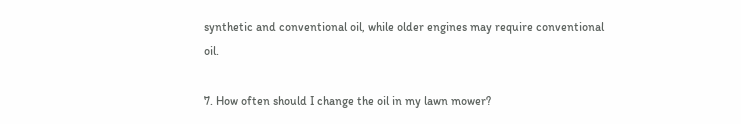synthetic and conventional oil, while older engines may require conventional oil.

7. How often should I change the oil in my lawn mower?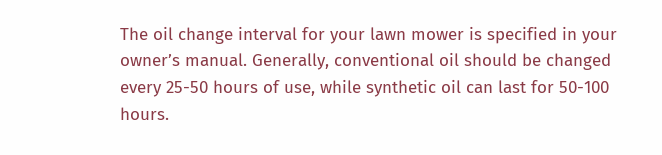The oil change interval for your lawn mower is specified in your owner’s manual. Generally, conventional oil should be changed every 25-50 hours of use, while synthetic oil can last for 50-100 hours.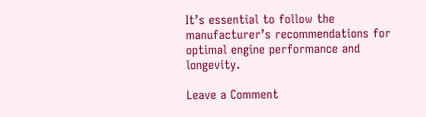It’s essential to follow the manufacturer’s recommendations for optimal engine performance and longevity.

Leave a Comment